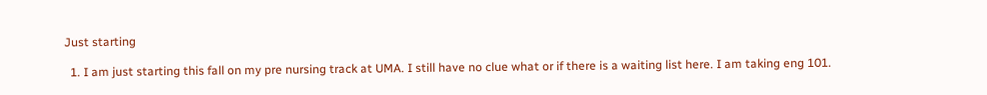Just starting

  1. I am just starting this fall on my pre nursing track at UMA. I still have no clue what or if there is a waiting list here. I am taking eng 101.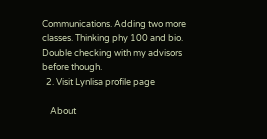Communications. Adding two more classes. Thinking phy 100 and bio. Double checking with my advisors before though.
  2. Visit Lynlisa profile page

    About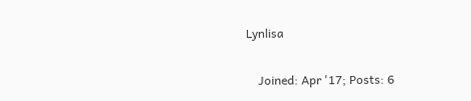Lynlisa

    Joined: Apr '17; Posts: 6